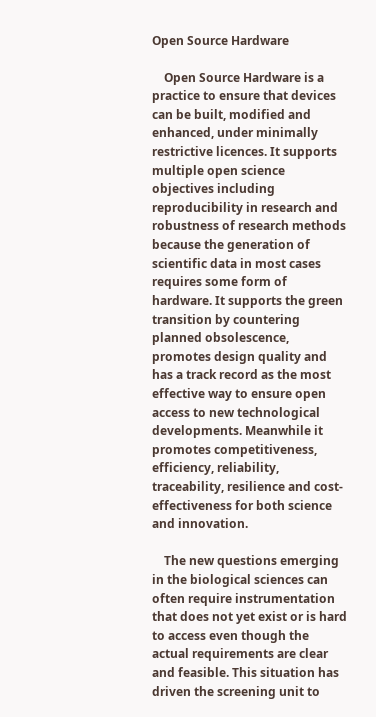Open Source Hardware

    Open Source Hardware is a practice to ensure that devices can be built, modified and enhanced, under minimally restrictive licences. It supports multiple open science objectives including reproducibility in research and robustness of research methods because the generation of scientific data in most cases requires some form of hardware. It supports the green transition by countering planned obsolescence, promotes design quality and has a track record as the most effective way to ensure open access to new technological developments. Meanwhile it promotes competitiveness, efficiency, reliability, traceability, resilience and cost-effectiveness for both science and innovation.

    The new questions emerging in the biological sciences can often require instrumentation that does not yet exist or is hard to access even though the actual requirements are clear and feasible. This situation has driven the screening unit to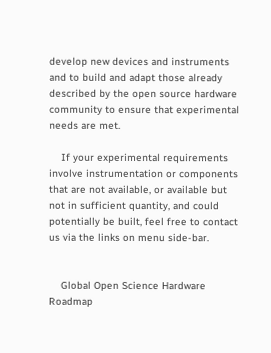develop new devices and instruments and to build and adapt those already described by the open source hardware community to ensure that experimental needs are met.

    If your experimental requirements involve instrumentation or components that are not available, or available but not in sufficient quantity, and could potentially be built, feel free to contact us via the links on menu side-bar.


    Global Open Science Hardware Roadmap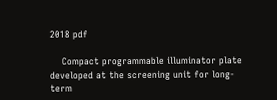2018 pdf

    Compact programmable illuminator plate developed at the screening unit for long-term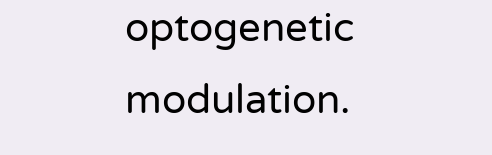optogenetic modulation.